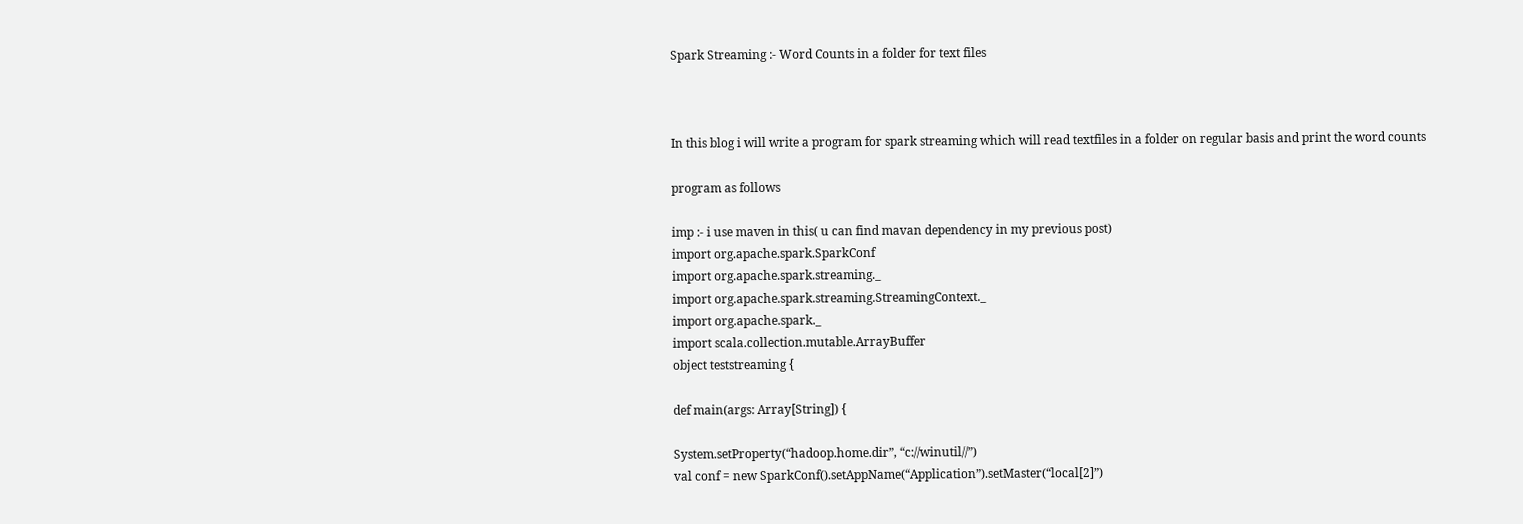Spark Streaming :- Word Counts in a folder for text files



In this blog i will write a program for spark streaming which will read textfiles in a folder on regular basis and print the word counts

program as follows

imp :- i use maven in this( u can find mavan dependency in my previous post)
import org.apache.spark.SparkConf
import org.apache.spark.streaming._
import org.apache.spark.streaming.StreamingContext._
import org.apache.spark._
import scala.collection.mutable.ArrayBuffer
object teststreaming {

def main(args: Array[String]) {

System.setProperty(“hadoop.home.dir”, “c://winutil//”)
val conf = new SparkConf().setAppName(“Application”).setMaster(“local[2]”)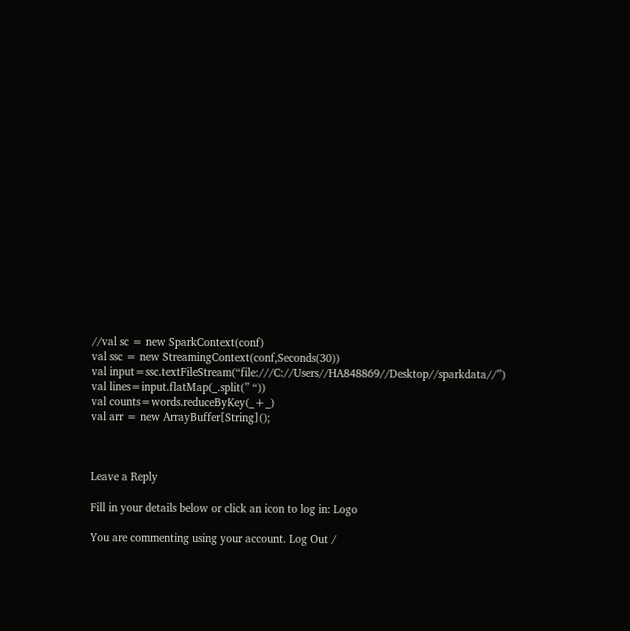//val sc = new SparkContext(conf)
val ssc = new StreamingContext(conf,Seconds(30))
val input=ssc.textFileStream(“file:///C://Users//HA848869//Desktop//sparkdata//”)
val lines=input.flatMap(_.split(” “))
val counts=words.reduceByKey(_+_)
val arr = new ArrayBuffer[String]();



Leave a Reply

Fill in your details below or click an icon to log in: Logo

You are commenting using your account. Log Out /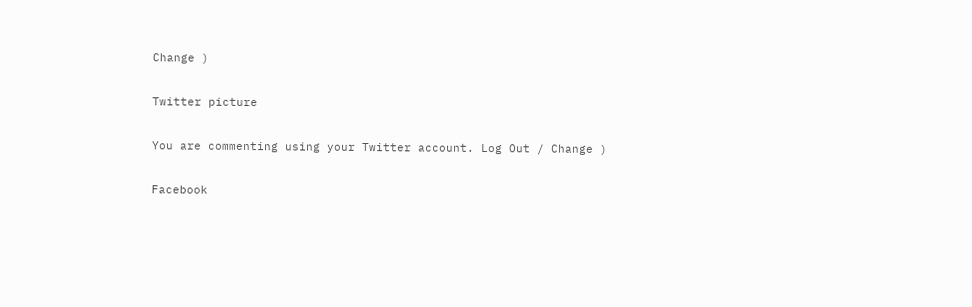Change )

Twitter picture

You are commenting using your Twitter account. Log Out / Change )

Facebook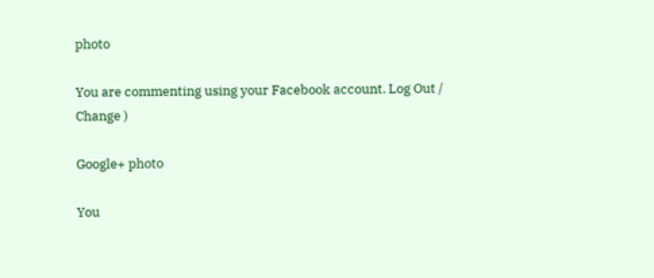photo

You are commenting using your Facebook account. Log Out / Change )

Google+ photo

You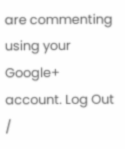are commenting using your Google+ account. Log Out /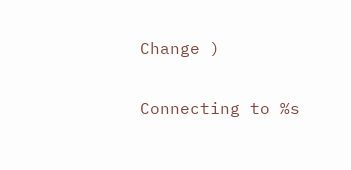Change )

Connecting to %s